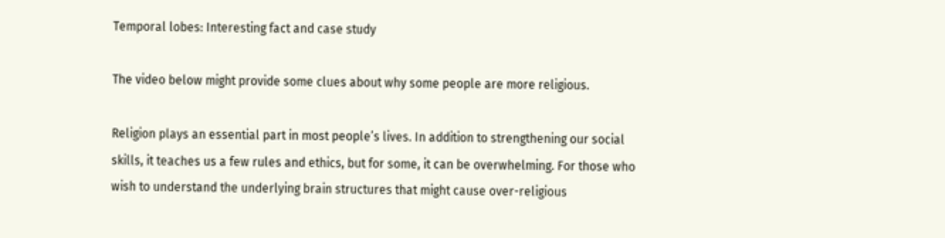Temporal lobes: Interesting fact and case study

The video below might provide some clues about why some people are more religious.

Religion plays an essential part in most people’s lives. In addition to strengthening our social skills, it teaches us a few rules and ethics, but for some, it can be overwhelming. For those who wish to understand the underlying brain structures that might cause over-religious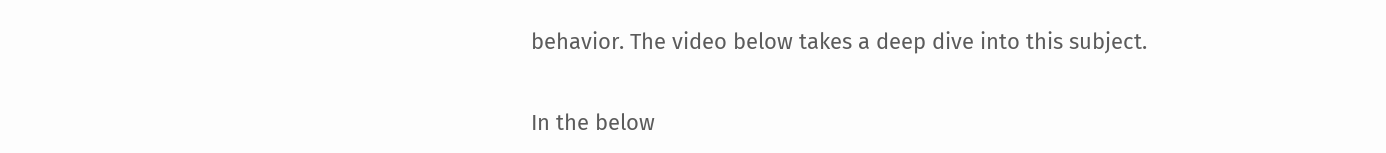behavior. The video below takes a deep dive into this subject.

In the below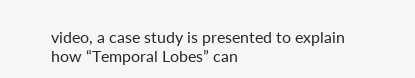video, a case study is presented to explain how “Temporal Lobes” can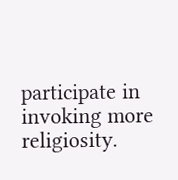participate in invoking more religiosity.